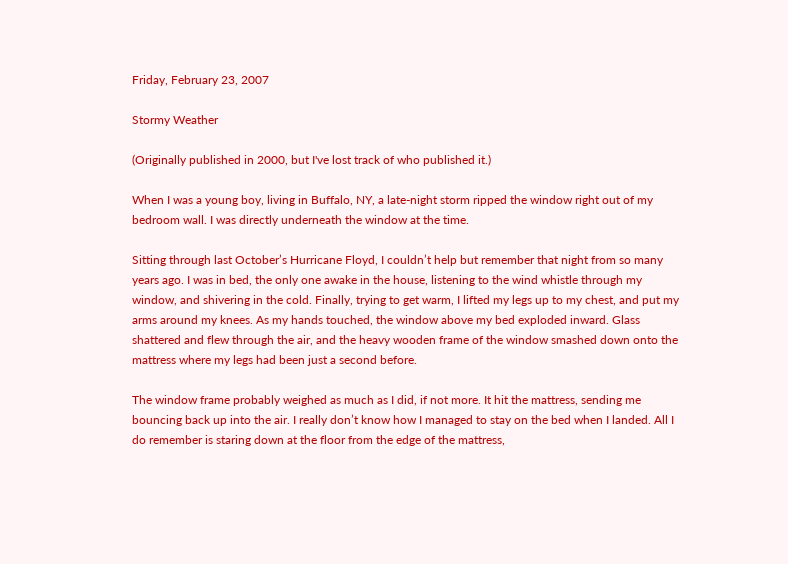Friday, February 23, 2007

Stormy Weather

(Originally published in 2000, but I've lost track of who published it.)

When I was a young boy, living in Buffalo, NY, a late-night storm ripped the window right out of my bedroom wall. I was directly underneath the window at the time.

Sitting through last October’s Hurricane Floyd, I couldn’t help but remember that night from so many years ago. I was in bed, the only one awake in the house, listening to the wind whistle through my window, and shivering in the cold. Finally, trying to get warm, I lifted my legs up to my chest, and put my arms around my knees. As my hands touched, the window above my bed exploded inward. Glass shattered and flew through the air, and the heavy wooden frame of the window smashed down onto the mattress where my legs had been just a second before.

The window frame probably weighed as much as I did, if not more. It hit the mattress, sending me bouncing back up into the air. I really don’t know how I managed to stay on the bed when I landed. All I do remember is staring down at the floor from the edge of the mattress,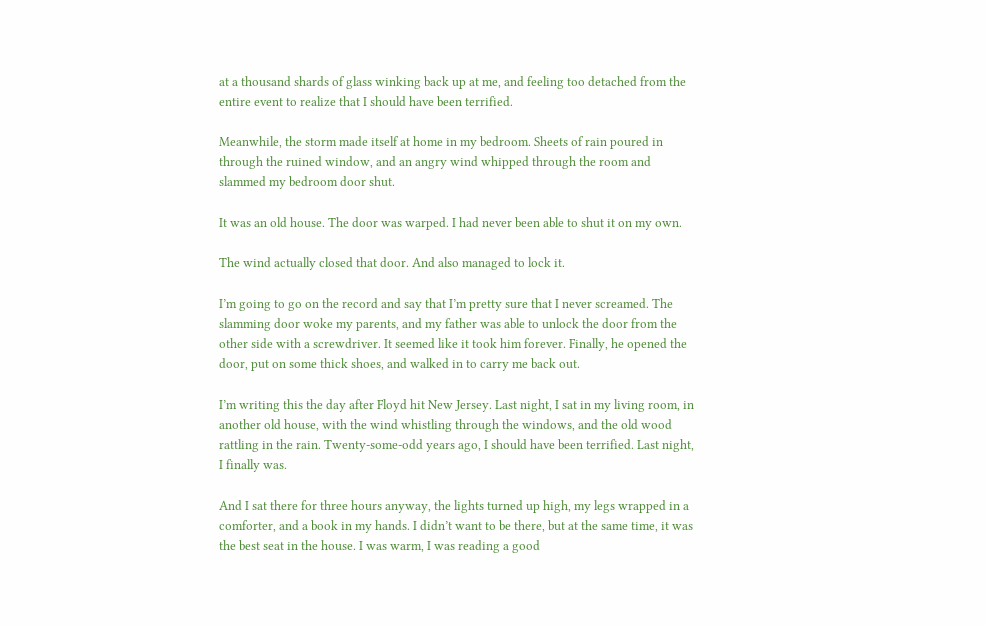at a thousand shards of glass winking back up at me, and feeling too detached from the entire event to realize that I should have been terrified.

Meanwhile, the storm made itself at home in my bedroom. Sheets of rain poured in through the ruined window, and an angry wind whipped through the room and slammed my bedroom door shut.

It was an old house. The door was warped. I had never been able to shut it on my own.

The wind actually closed that door. And also managed to lock it.

I’m going to go on the record and say that I’m pretty sure that I never screamed. The slamming door woke my parents, and my father was able to unlock the door from the other side with a screwdriver. It seemed like it took him forever. Finally, he opened the door, put on some thick shoes, and walked in to carry me back out.

I’m writing this the day after Floyd hit New Jersey. Last night, I sat in my living room, in another old house, with the wind whistling through the windows, and the old wood rattling in the rain. Twenty-some-odd years ago, I should have been terrified. Last night, I finally was.

And I sat there for three hours anyway, the lights turned up high, my legs wrapped in a comforter, and a book in my hands. I didn’t want to be there, but at the same time, it was the best seat in the house. I was warm, I was reading a good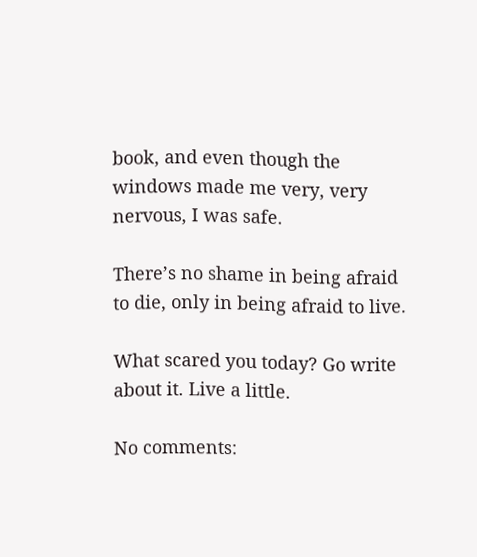book, and even though the windows made me very, very nervous, I was safe.

There’s no shame in being afraid to die, only in being afraid to live.

What scared you today? Go write about it. Live a little.

No comments: